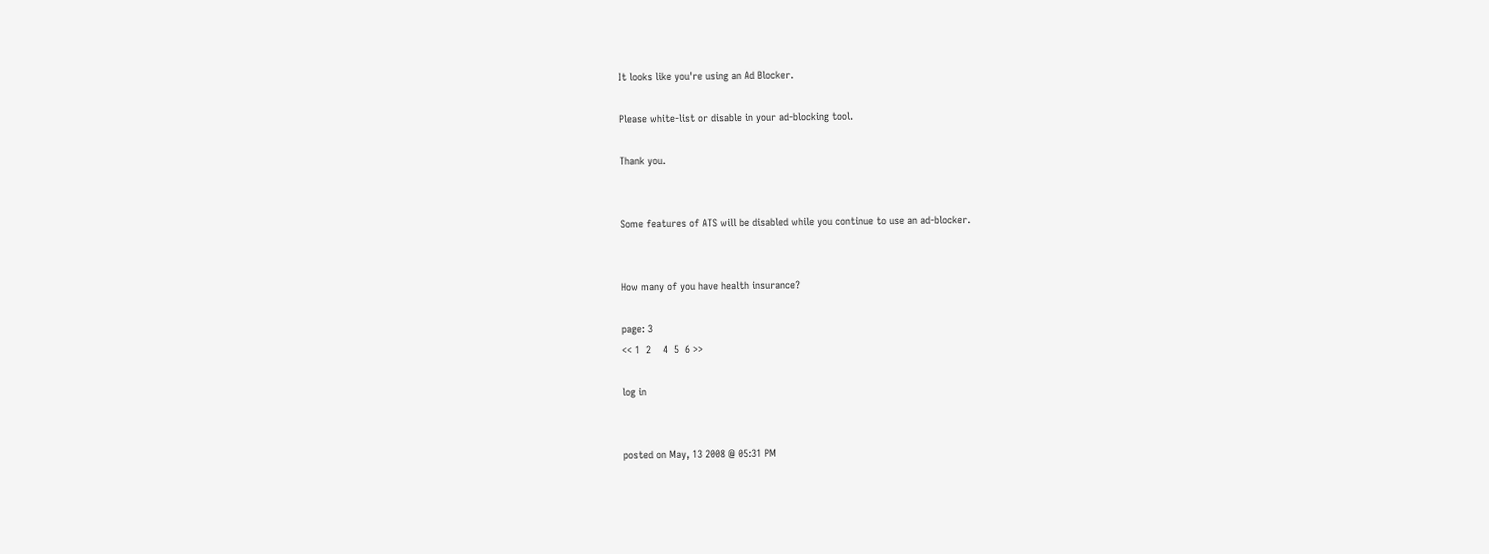It looks like you're using an Ad Blocker.

Please white-list or disable in your ad-blocking tool.

Thank you.


Some features of ATS will be disabled while you continue to use an ad-blocker.


How many of you have health insurance?

page: 3
<< 1  2    4  5  6 >>

log in


posted on May, 13 2008 @ 05:31 PM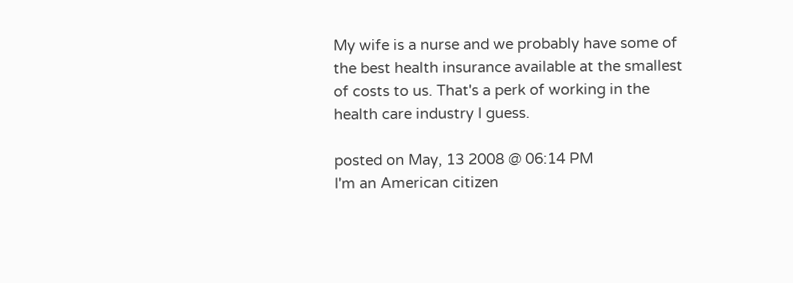My wife is a nurse and we probably have some of the best health insurance available at the smallest of costs to us. That's a perk of working in the health care industry I guess.

posted on May, 13 2008 @ 06:14 PM
I'm an American citizen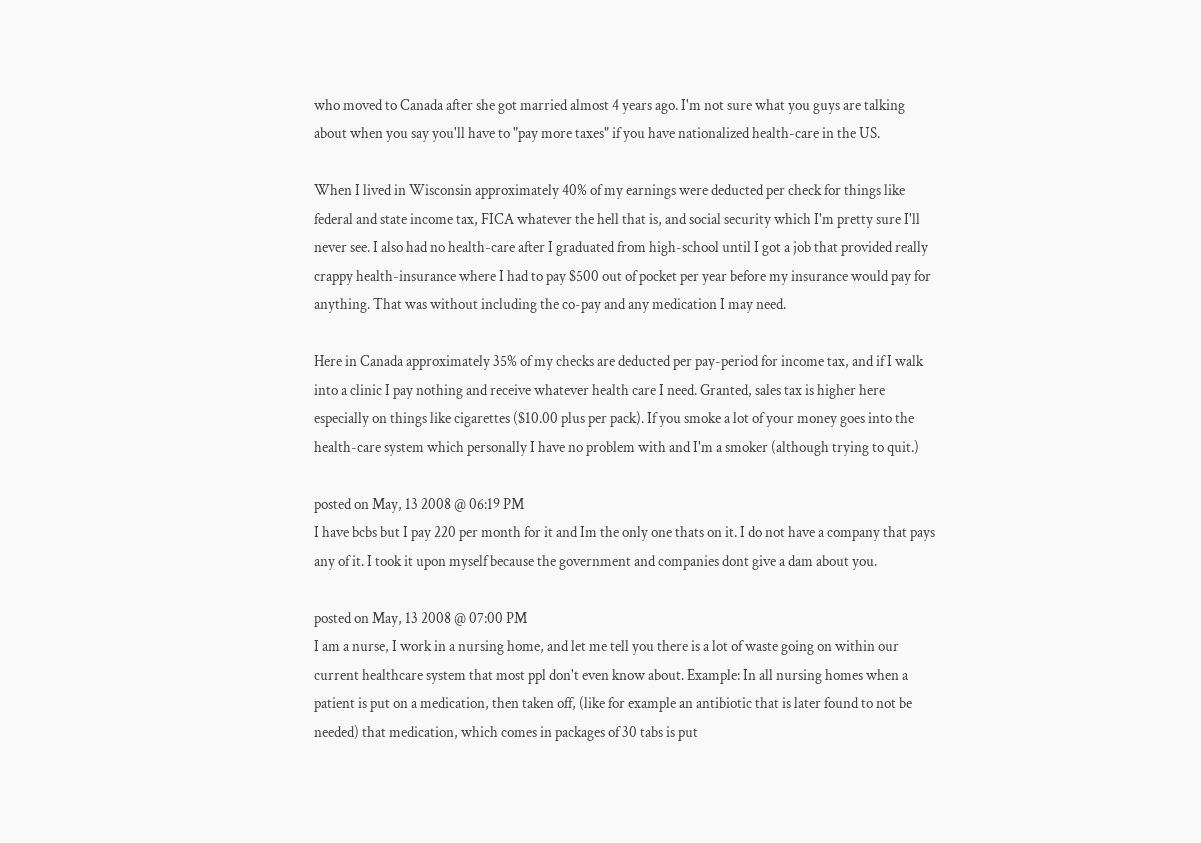who moved to Canada after she got married almost 4 years ago. I'm not sure what you guys are talking about when you say you'll have to "pay more taxes" if you have nationalized health-care in the US.

When I lived in Wisconsin approximately 40% of my earnings were deducted per check for things like federal and state income tax, FICA whatever the hell that is, and social security which I'm pretty sure I'll never see. I also had no health-care after I graduated from high-school until I got a job that provided really crappy health-insurance where I had to pay $500 out of pocket per year before my insurance would pay for anything. That was without including the co-pay and any medication I may need.

Here in Canada approximately 35% of my checks are deducted per pay-period for income tax, and if I walk into a clinic I pay nothing and receive whatever health care I need. Granted, sales tax is higher here especially on things like cigarettes ($10.00 plus per pack). If you smoke a lot of your money goes into the health-care system which personally I have no problem with and I'm a smoker (although trying to quit.)

posted on May, 13 2008 @ 06:19 PM
I have bcbs but I pay 220 per month for it and Im the only one thats on it. I do not have a company that pays any of it. I took it upon myself because the government and companies dont give a dam about you.

posted on May, 13 2008 @ 07:00 PM
I am a nurse, I work in a nursing home, and let me tell you there is a lot of waste going on within our current healthcare system that most ppl don't even know about. Example: In all nursing homes when a patient is put on a medication, then taken off, (like for example an antibiotic that is later found to not be needed) that medication, which comes in packages of 30 tabs is put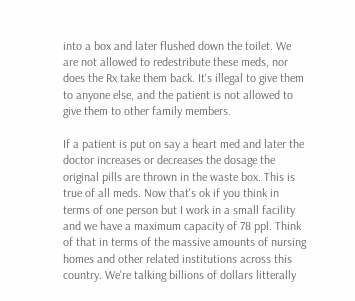into a box and later flushed down the toilet. We are not allowed to redestribute these meds, nor does the Rx take them back. It's illegal to give them to anyone else, and the patient is not allowed to give them to other family members.

If a patient is put on say a heart med and later the doctor increases or decreases the dosage the original pills are thrown in the waste box. This is true of all meds. Now that's ok if you think in terms of one person but I work in a small facility and we have a maximum capacity of 78 ppl. Think of that in terms of the massive amounts of nursing homes and other related institutions across this country. We're talking billions of dollars litterally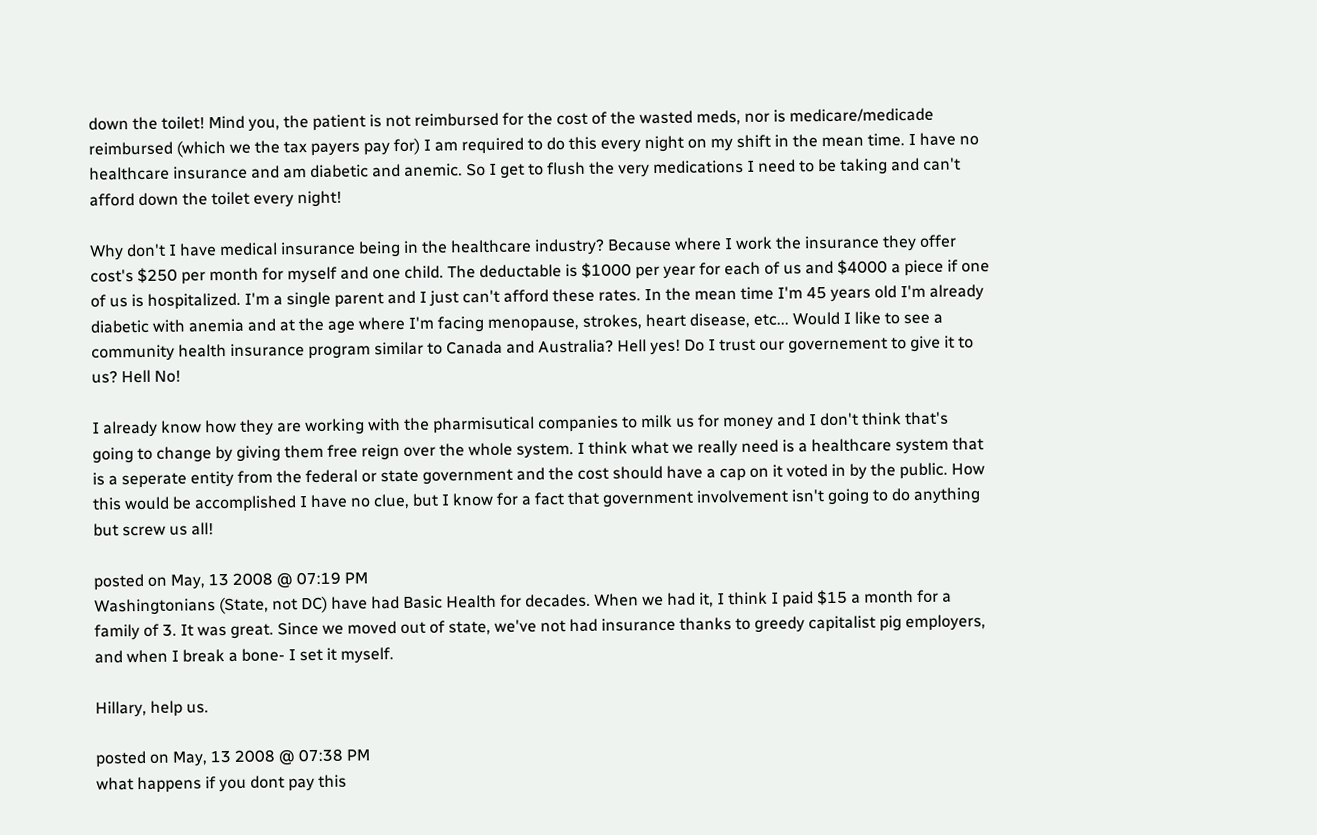down the toilet! Mind you, the patient is not reimbursed for the cost of the wasted meds, nor is medicare/medicade reimbursed (which we the tax payers pay for) I am required to do this every night on my shift in the mean time. I have no healthcare insurance and am diabetic and anemic. So I get to flush the very medications I need to be taking and can't afford down the toilet every night!

Why don't I have medical insurance being in the healthcare industry? Because where I work the insurance they offer cost's $250 per month for myself and one child. The deductable is $1000 per year for each of us and $4000 a piece if one of us is hospitalized. I'm a single parent and I just can't afford these rates. In the mean time I'm 45 years old I'm already diabetic with anemia and at the age where I'm facing menopause, strokes, heart disease, etc... Would I like to see a community health insurance program similar to Canada and Australia? Hell yes! Do I trust our governement to give it to us? Hell No!

I already know how they are working with the pharmisutical companies to milk us for money and I don't think that's going to change by giving them free reign over the whole system. I think what we really need is a healthcare system that is a seperate entity from the federal or state government and the cost should have a cap on it voted in by the public. How this would be accomplished I have no clue, but I know for a fact that government involvement isn't going to do anything but screw us all!

posted on May, 13 2008 @ 07:19 PM
Washingtonians (State, not DC) have had Basic Health for decades. When we had it, I think I paid $15 a month for a family of 3. It was great. Since we moved out of state, we've not had insurance thanks to greedy capitalist pig employers, and when I break a bone- I set it myself.

Hillary, help us.

posted on May, 13 2008 @ 07:38 PM
what happens if you dont pay this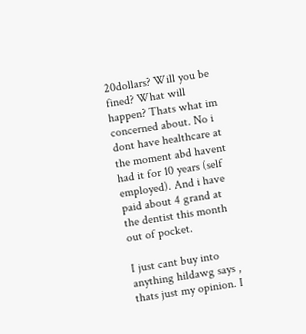20dollars? Will you be fined? What will happen? Thats what im concerned about. No i dont have healthcare at the moment abd havent had it for 10 years (self employed). And i have paid about 4 grand at the dentist this month out of pocket.

I just cant buy into anything hildawg says , thats just my opinion. I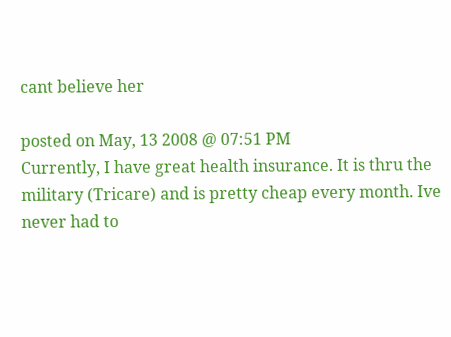cant believe her

posted on May, 13 2008 @ 07:51 PM
Currently, I have great health insurance. It is thru the military (Tricare) and is pretty cheap every month. Ive never had to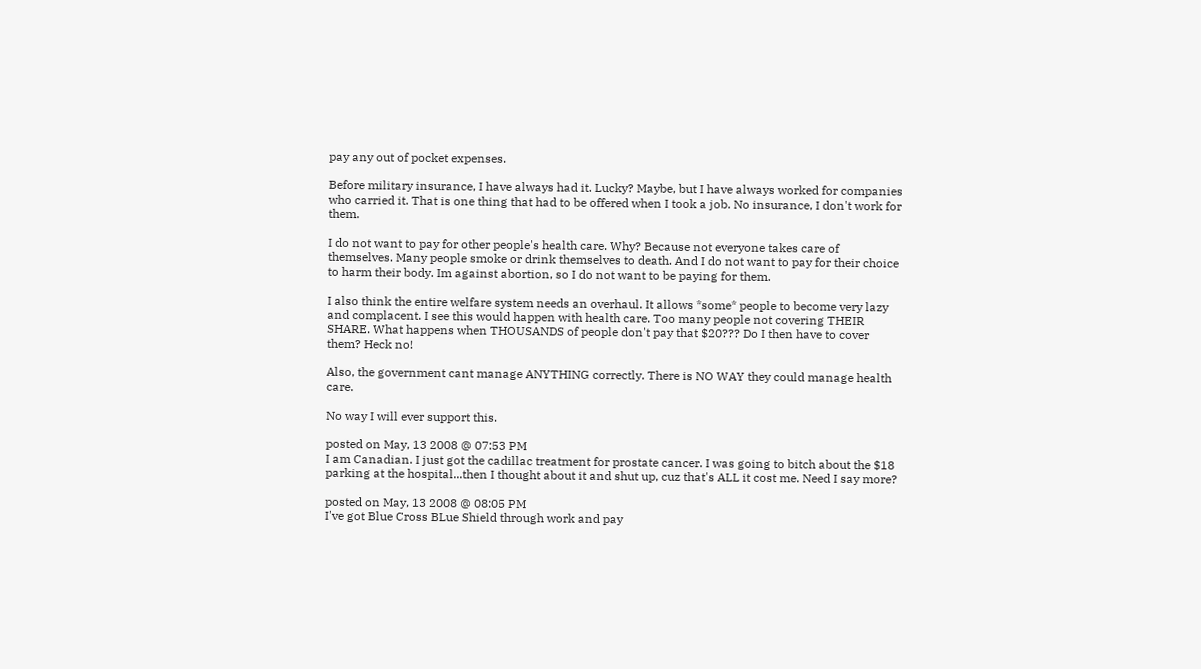pay any out of pocket expenses.

Before military insurance, I have always had it. Lucky? Maybe, but I have always worked for companies who carried it. That is one thing that had to be offered when I took a job. No insurance, I don't work for them.

I do not want to pay for other people's health care. Why? Because not everyone takes care of themselves. Many people smoke or drink themselves to death. And I do not want to pay for their choice to harm their body. Im against abortion, so I do not want to be paying for them.

I also think the entire welfare system needs an overhaul. It allows *some* people to become very lazy and complacent. I see this would happen with health care. Too many people not covering THEIR SHARE. What happens when THOUSANDS of people don't pay that $20??? Do I then have to cover them? Heck no!

Also, the government cant manage ANYTHING correctly. There is NO WAY they could manage health care.

No way I will ever support this.

posted on May, 13 2008 @ 07:53 PM
I am Canadian. I just got the cadillac treatment for prostate cancer. I was going to bitch about the $18 parking at the hospital...then I thought about it and shut up, cuz that's ALL it cost me. Need I say more?

posted on May, 13 2008 @ 08:05 PM
I've got Blue Cross BLue Shield through work and pay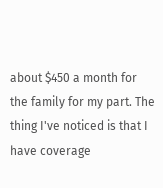about $450 a month for the family for my part. The thing I've noticed is that I have coverage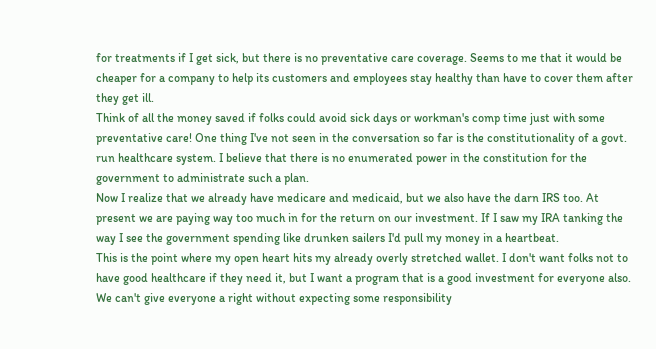for treatments if I get sick, but there is no preventative care coverage. Seems to me that it would be cheaper for a company to help its customers and employees stay healthy than have to cover them after they get ill.
Think of all the money saved if folks could avoid sick days or workman's comp time just with some preventative care! One thing I've not seen in the conversation so far is the constitutionality of a govt. run healthcare system. I believe that there is no enumerated power in the constitution for the government to administrate such a plan.
Now I realize that we already have medicare and medicaid, but we also have the darn IRS too. At present we are paying way too much in for the return on our investment. If I saw my IRA tanking the way I see the government spending like drunken sailers I'd pull my money in a heartbeat.
This is the point where my open heart hits my already overly stretched wallet. I don't want folks not to have good healthcare if they need it, but I want a program that is a good investment for everyone also. We can't give everyone a right without expecting some responsibility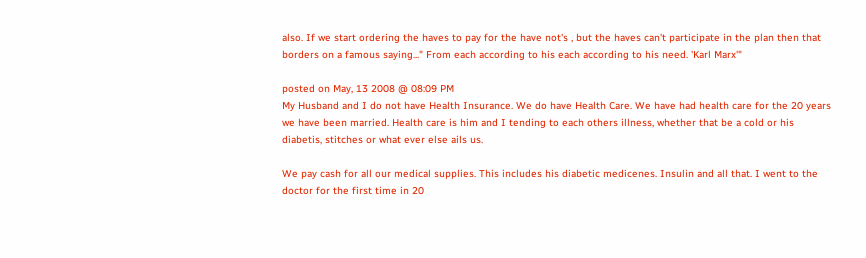also. If we start ordering the haves to pay for the have not's , but the haves can't participate in the plan then that borders on a famous saying..." From each according to his each according to his need. 'Karl Marx'"

posted on May, 13 2008 @ 08:09 PM
My Husband and I do not have Health Insurance. We do have Health Care. We have had health care for the 20 years we have been married. Health care is him and I tending to each others illness, whether that be a cold or his diabetis, stitches or what ever else ails us.

We pay cash for all our medical supplies. This includes his diabetic medicenes. Insulin and all that. I went to the doctor for the first time in 20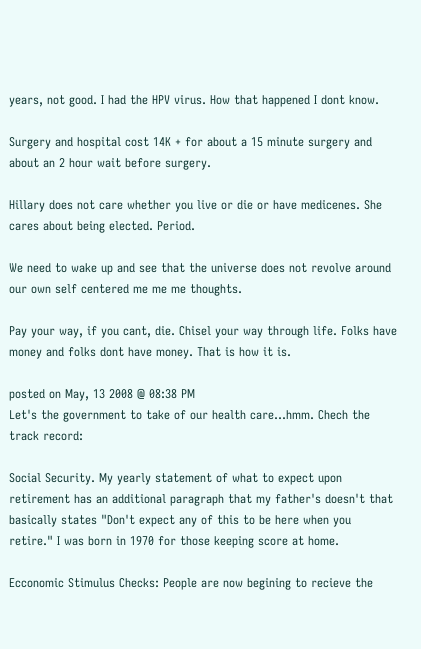years, not good. I had the HPV virus. How that happened I dont know.

Surgery and hospital cost 14K + for about a 15 minute surgery and about an 2 hour wait before surgery.

Hillary does not care whether you live or die or have medicenes. She cares about being elected. Period.

We need to wake up and see that the universe does not revolve around our own self centered me me me thoughts.

Pay your way, if you cant, die. Chisel your way through life. Folks have money and folks dont have money. That is how it is.

posted on May, 13 2008 @ 08:38 PM
Let's the government to take of our health care...hmm. Chech the track record:

Social Security. My yearly statement of what to expect upon retirement has an additional paragraph that my father's doesn't that basically states "Don't expect any of this to be here when you retire." I was born in 1970 for those keeping score at home.

Ecconomic Stimulus Checks: People are now begining to recieve the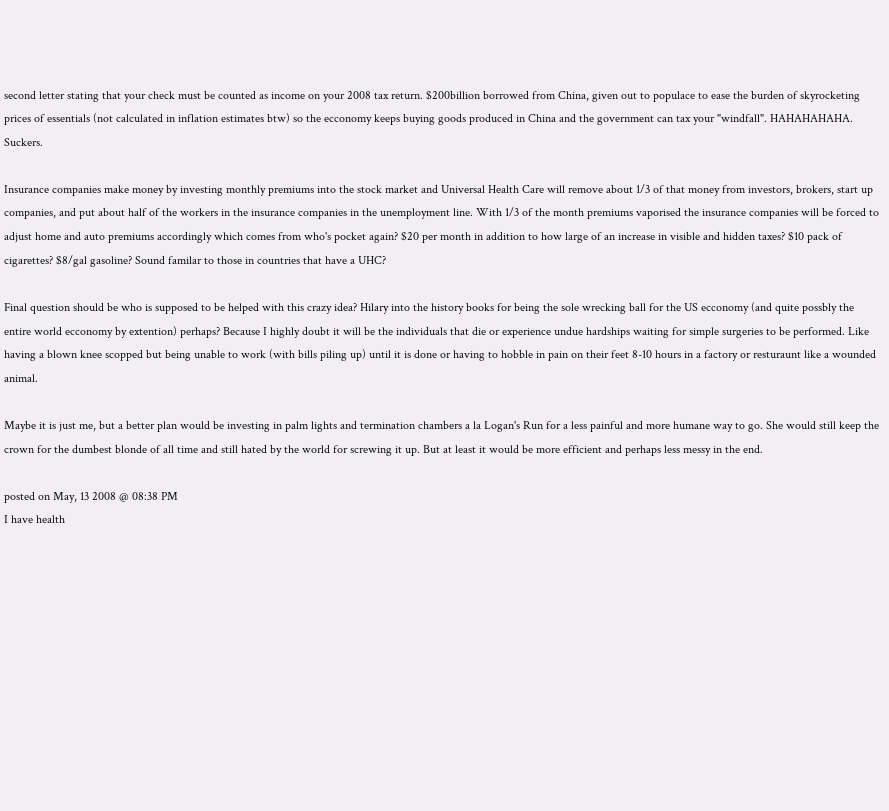second letter stating that your check must be counted as income on your 2008 tax return. $200billion borrowed from China, given out to populace to ease the burden of skyrocketing prices of essentials (not calculated in inflation estimates btw) so the ecconomy keeps buying goods produced in China and the government can tax your "windfall". HAHAHAHAHA. Suckers.

Insurance companies make money by investing monthly premiums into the stock market and Universal Health Care will remove about 1/3 of that money from investors, brokers, start up companies, and put about half of the workers in the insurance companies in the unemployment line. With 1/3 of the month premiums vaporised the insurance companies will be forced to adjust home and auto premiums accordingly which comes from who's pocket again? $20 per month in addition to how large of an increase in visible and hidden taxes? $10 pack of cigarettes? $8/gal gasoline? Sound familar to those in countries that have a UHC?

Final question should be who is supposed to be helped with this crazy idea? Hilary into the history books for being the sole wrecking ball for the US ecconomy (and quite possbly the entire world ecconomy by extention) perhaps? Because I highly doubt it will be the individuals that die or experience undue hardships waiting for simple surgeries to be performed. Like having a blown knee scopped but being unable to work (with bills piling up) until it is done or having to hobble in pain on their feet 8-10 hours in a factory or resturaunt like a wounded animal.

Maybe it is just me, but a better plan would be investing in palm lights and termination chambers a la Logan's Run for a less painful and more humane way to go. She would still keep the crown for the dumbest blonde of all time and still hated by the world for screwing it up. But at least it would be more efficient and perhaps less messy in the end.

posted on May, 13 2008 @ 08:38 PM
I have health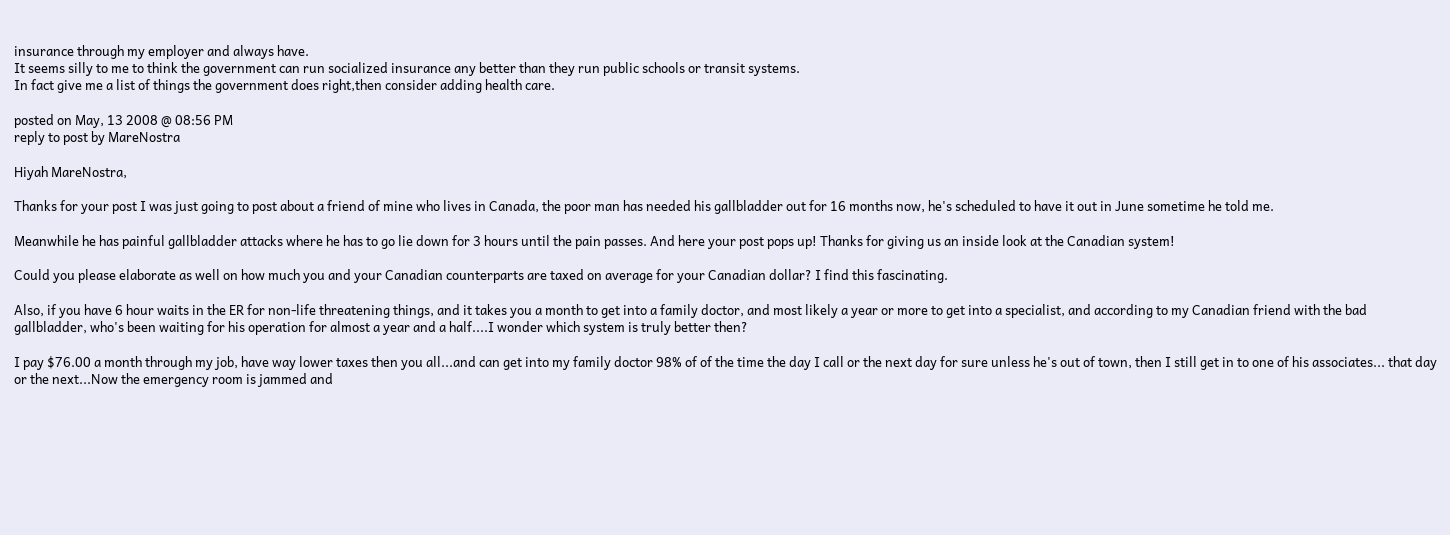insurance through my employer and always have.
It seems silly to me to think the government can run socialized insurance any better than they run public schools or transit systems.
In fact give me a list of things the government does right,then consider adding health care.

posted on May, 13 2008 @ 08:56 PM
reply to post by MareNostra

Hiyah MareNostra,

Thanks for your post I was just going to post about a friend of mine who lives in Canada, the poor man has needed his gallbladder out for 16 months now, he's scheduled to have it out in June sometime he told me.

Meanwhile he has painful gallbladder attacks where he has to go lie down for 3 hours until the pain passes. And here your post pops up! Thanks for giving us an inside look at the Canadian system!

Could you please elaborate as well on how much you and your Canadian counterparts are taxed on average for your Canadian dollar? I find this fascinating.

Also, if you have 6 hour waits in the ER for non-life threatening things, and it takes you a month to get into a family doctor, and most likely a year or more to get into a specialist, and according to my Canadian friend with the bad gallbladder, who's been waiting for his operation for almost a year and a half....I wonder which system is truly better then?

I pay $76.00 a month through my job, have way lower taxes then you all...and can get into my family doctor 98% of of the time the day I call or the next day for sure unless he's out of town, then I still get in to one of his associates... that day or the next...Now the emergency room is jammed and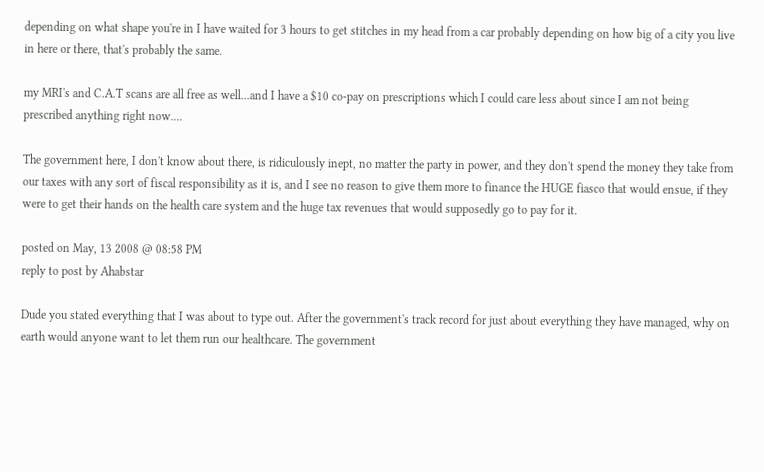depending on what shape you're in I have waited for 3 hours to get stitches in my head from a car probably depending on how big of a city you live in here or there, that's probably the same.

my MRI's and C.A.T scans are all free as well...and I have a $10 co-pay on prescriptions which I could care less about since I am not being prescribed anything right now....

The government here, I don't know about there, is ridiculously inept, no matter the party in power, and they don't spend the money they take from our taxes with any sort of fiscal responsibility as it is, and I see no reason to give them more to finance the HUGE fiasco that would ensue, if they were to get their hands on the health care system and the huge tax revenues that would supposedly go to pay for it.

posted on May, 13 2008 @ 08:58 PM
reply to post by Ahabstar

Dude you stated everything that I was about to type out. After the government's track record for just about everything they have managed, why on earth would anyone want to let them run our healthcare. The government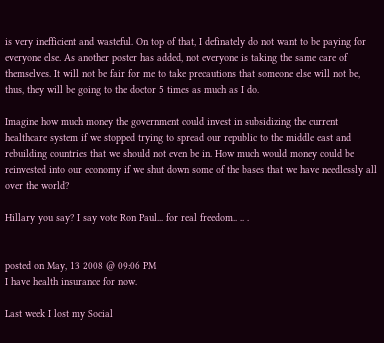is very inefficient and wasteful. On top of that, I definately do not want to be paying for everyone else. As another poster has added, not everyone is taking the same care of themselves. It will not be fair for me to take precautions that someone else will not be, thus, they will be going to the doctor 5 times as much as I do.

Imagine how much money the government could invest in subsidizing the current healthcare system if we stopped trying to spread our republic to the middle east and rebuilding countries that we should not even be in. How much would money could be reinvested into our economy if we shut down some of the bases that we have needlessly all over the world?

Hillary you say? I say vote Ron Paul... for real freedom.. .. .


posted on May, 13 2008 @ 09:06 PM
I have health insurance for now.

Last week I lost my Social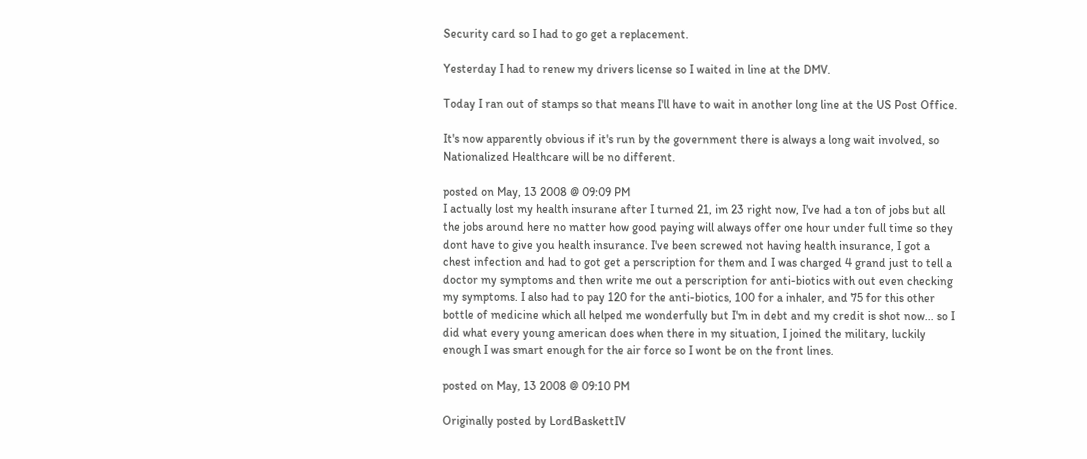Security card so I had to go get a replacement.

Yesterday I had to renew my drivers license so I waited in line at the DMV.

Today I ran out of stamps so that means I'll have to wait in another long line at the US Post Office.

It's now apparently obvious if it's run by the government there is always a long wait involved, so Nationalized Healthcare will be no different.

posted on May, 13 2008 @ 09:09 PM
I actually lost my health insurane after I turned 21, im 23 right now, I've had a ton of jobs but all the jobs around here no matter how good paying will always offer one hour under full time so they dont have to give you health insurance. I've been screwed not having health insurance, I got a chest infection and had to got get a perscription for them and I was charged 4 grand just to tell a doctor my symptoms and then write me out a perscription for anti-biotics with out even checking my symptoms. I also had to pay 120 for the anti-biotics, 100 for a inhaler, and 75 for this other bottle of medicine which all helped me wonderfully but I'm in debt and my credit is shot now... so I did what every young american does when there in my situation, I joined the military, luckily enough I was smart enough for the air force so I wont be on the front lines.

posted on May, 13 2008 @ 09:10 PM

Originally posted by LordBaskettIV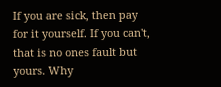If you are sick, then pay for it yourself. If you can't, that is no ones fault but yours. Why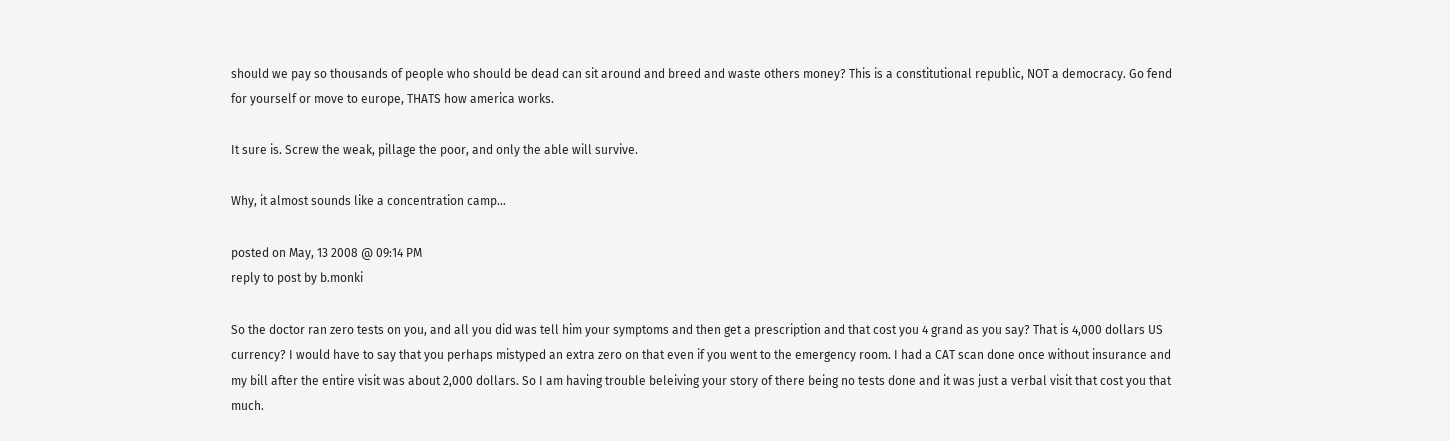should we pay so thousands of people who should be dead can sit around and breed and waste others money? This is a constitutional republic, NOT a democracy. Go fend for yourself or move to europe, THATS how america works.

It sure is. Screw the weak, pillage the poor, and only the able will survive.

Why, it almost sounds like a concentration camp...

posted on May, 13 2008 @ 09:14 PM
reply to post by b.monki

So the doctor ran zero tests on you, and all you did was tell him your symptoms and then get a prescription and that cost you 4 grand as you say? That is 4,000 dollars US currency? I would have to say that you perhaps mistyped an extra zero on that even if you went to the emergency room. I had a CAT scan done once without insurance and my bill after the entire visit was about 2,000 dollars. So I am having trouble beleiving your story of there being no tests done and it was just a verbal visit that cost you that much.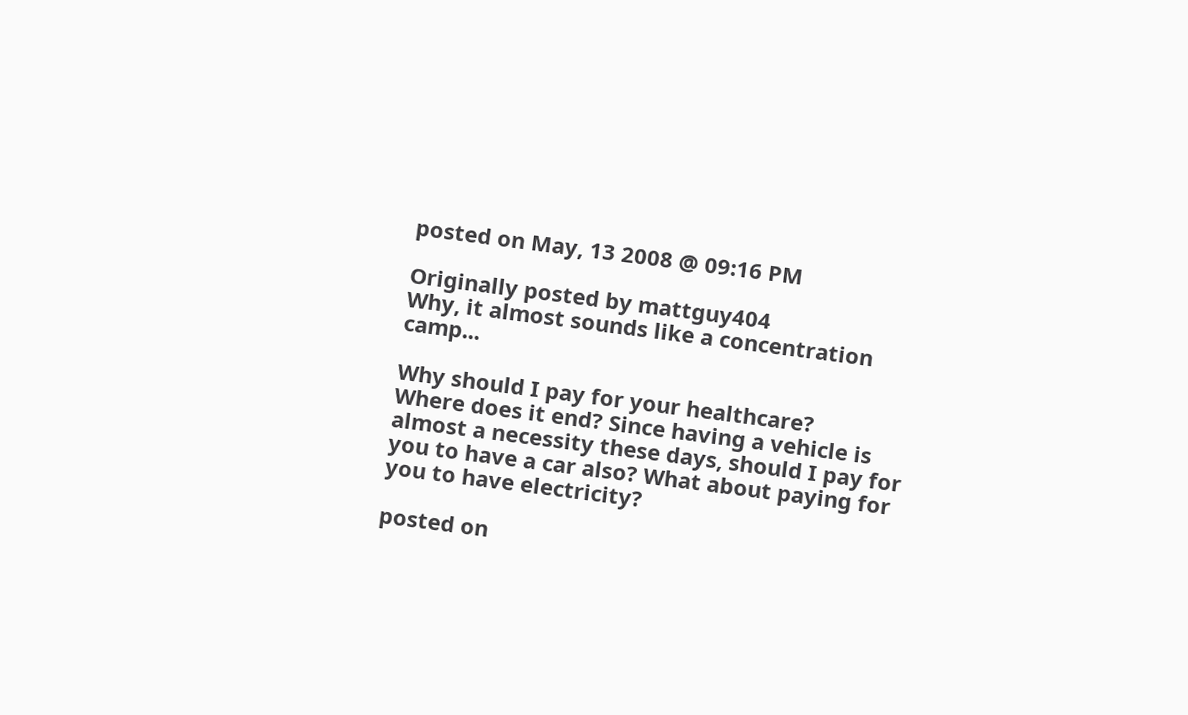posted on May, 13 2008 @ 09:16 PM

Originally posted by mattguy404
Why, it almost sounds like a concentration camp...

Why should I pay for your healthcare?
Where does it end? Since having a vehicle is almost a necessity these days, should I pay for you to have a car also? What about paying for you to have electricity?

posted on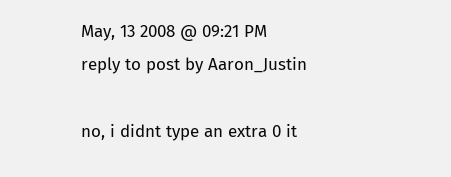May, 13 2008 @ 09:21 PM
reply to post by Aaron_Justin

no, i didnt type an extra 0 it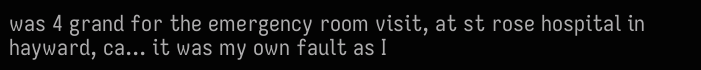was 4 grand for the emergency room visit, at st rose hospital in hayward, ca... it was my own fault as I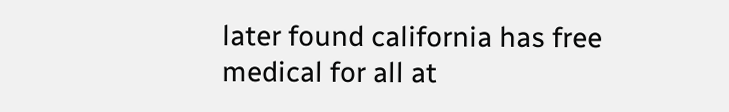later found california has free medical for all at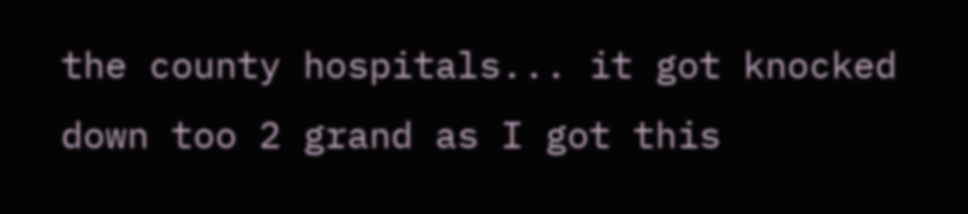the county hospitals... it got knocked down too 2 grand as I got this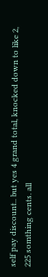self pay discount.. but yes 4 grand total, knocked down to like 2, 225 somthing cents. all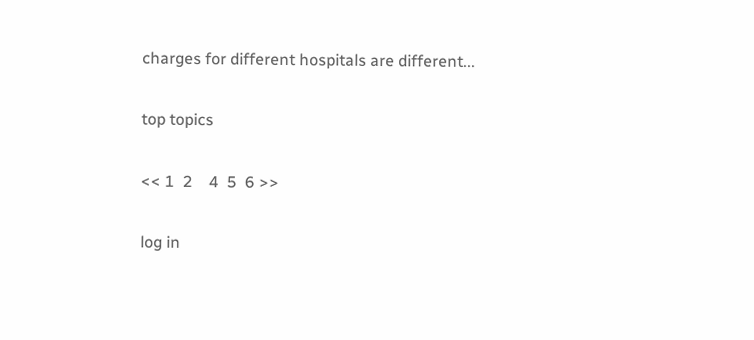charges for different hospitals are different...

top topics

<< 1  2    4  5  6 >>

log in